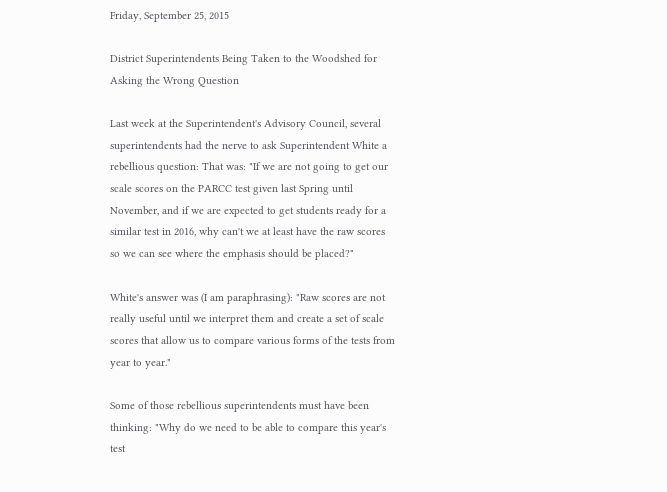Friday, September 25, 2015

District Superintendents Being Taken to the Woodshed for Asking the Wrong Question

Last week at the Superintendent's Advisory Council, several superintendents had the nerve to ask Superintendent White a rebellious question: That was: "If we are not going to get our scale scores on the PARCC test given last Spring until November, and if we are expected to get students ready for a similar test in 2016, why can't we at least have the raw scores so we can see where the emphasis should be placed?"

White's answer was (I am paraphrasing): "Raw scores are not really useful until we interpret them and create a set of scale scores that allow us to compare various forms of the tests from year to year."

Some of those rebellious superintendents must have been thinking: "Why do we need to be able to compare this year's test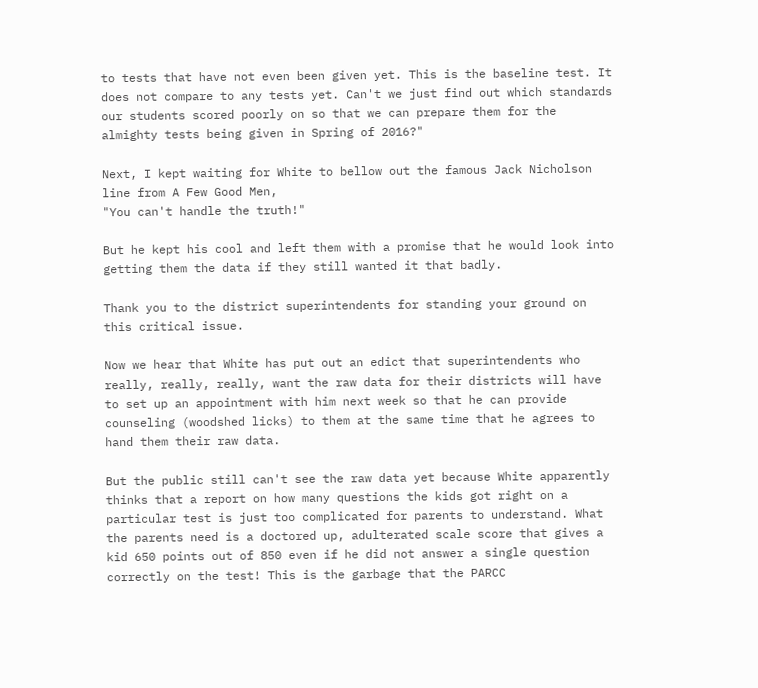to tests that have not even been given yet. This is the baseline test. It does not compare to any tests yet. Can't we just find out which standards our students scored poorly on so that we can prepare them for the almighty tests being given in Spring of 2016?"

Next, I kept waiting for White to bellow out the famous Jack Nicholson line from A Few Good Men,
"You can't handle the truth!"

But he kept his cool and left them with a promise that he would look into getting them the data if they still wanted it that badly.

Thank you to the district superintendents for standing your ground on this critical issue.

Now we hear that White has put out an edict that superintendents who really, really, really, want the raw data for their districts will have to set up an appointment with him next week so that he can provide counseling (woodshed licks) to them at the same time that he agrees to hand them their raw data.

But the public still can't see the raw data yet because White apparently thinks that a report on how many questions the kids got right on a particular test is just too complicated for parents to understand. What the parents need is a doctored up, adulterated scale score that gives a kid 650 points out of 850 even if he did not answer a single question correctly on the test! This is the garbage that the PARCC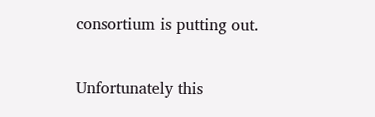consortium is putting out.

Unfortunately this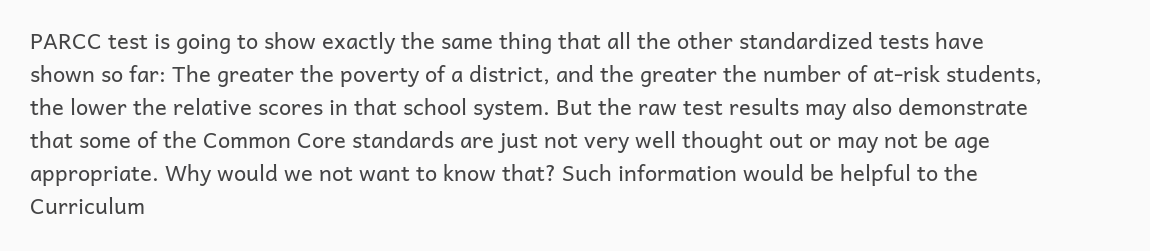PARCC test is going to show exactly the same thing that all the other standardized tests have shown so far: The greater the poverty of a district, and the greater the number of at-risk students, the lower the relative scores in that school system. But the raw test results may also demonstrate that some of the Common Core standards are just not very well thought out or may not be age appropriate. Why would we not want to know that? Such information would be helpful to the Curriculum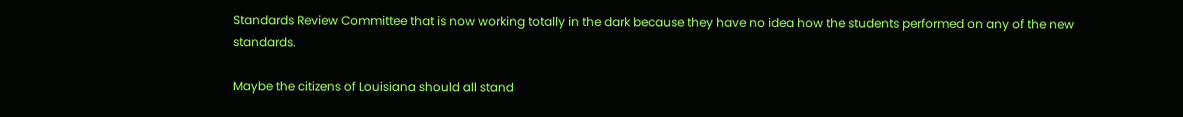Standards Review Committee that is now working totally in the dark because they have no idea how the students performed on any of the new standards.

Maybe the citizens of Louisiana should all stand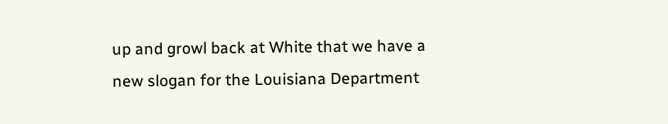up and growl back at White that we have a new slogan for the Louisiana Department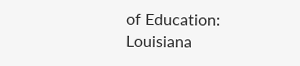of Education:
Louisiana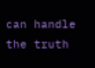can handle the truth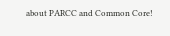about PARCC and Common Core!